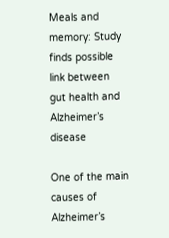Meals and memory: Study finds possible link between gut health and Alzheimer’s disease

One of the main causes of Alzheimer’s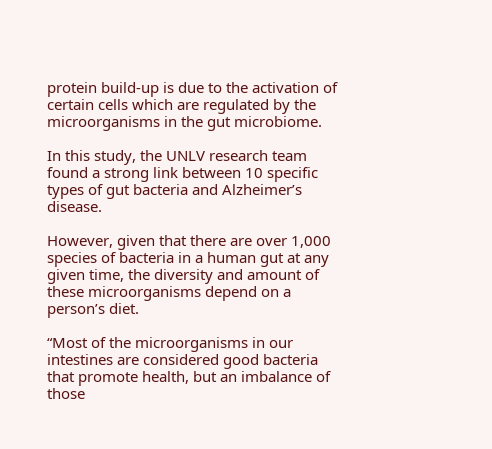protein build-up is due to the activation of certain cells which are regulated by the microorganisms in the gut microbiome.

In this study, the UNLV research team found a strong link between 10 specific types of gut bacteria and Alzheimer’s disease.

However, given that there are over 1,000 species of bacteria in a human gut at any given time, the diversity and amount of these microorganisms depend on a person’s diet.

“Most of the microorganisms in our intestines are considered good bacteria that promote health, but an imbalance of those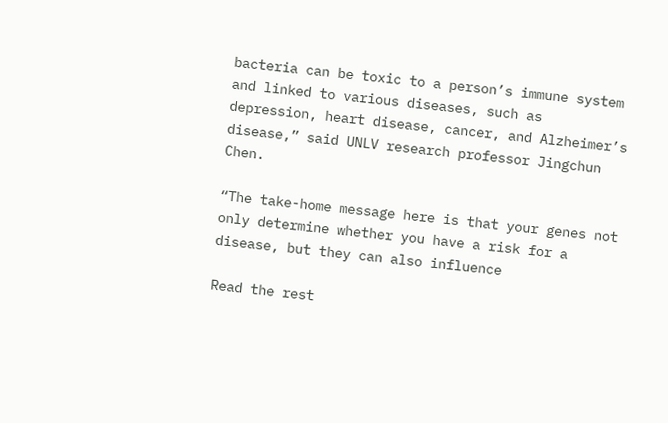bacteria can be toxic to a person’s immune system and linked to various diseases, such as depression, heart disease, cancer, and Alzheimer’s disease,” said UNLV research professor Jingchun Chen.

“The take-home message here is that your genes not only determine whether you have a risk for a disease, but they can also influence

Read the rest